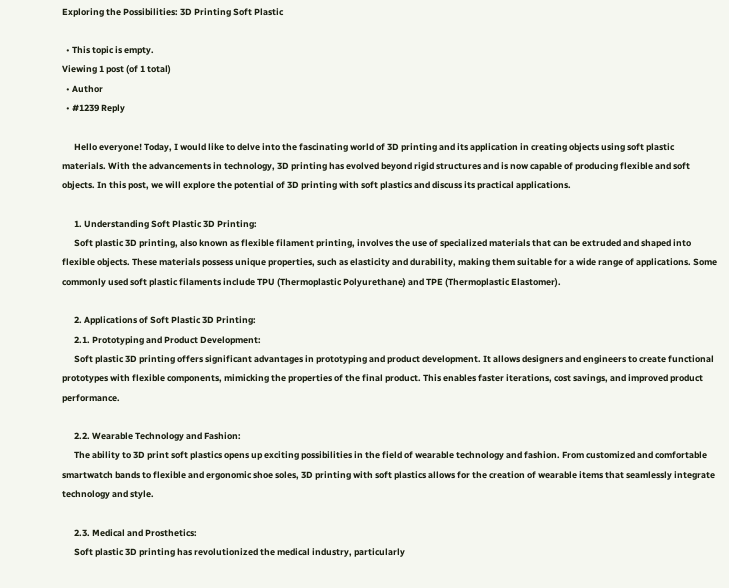Exploring the Possibilities: 3D Printing Soft Plastic

  • This topic is empty.
Viewing 1 post (of 1 total)
  • Author
  • #1239 Reply

      Hello everyone! Today, I would like to delve into the fascinating world of 3D printing and its application in creating objects using soft plastic materials. With the advancements in technology, 3D printing has evolved beyond rigid structures and is now capable of producing flexible and soft objects. In this post, we will explore the potential of 3D printing with soft plastics and discuss its practical applications.

      1. Understanding Soft Plastic 3D Printing:
      Soft plastic 3D printing, also known as flexible filament printing, involves the use of specialized materials that can be extruded and shaped into flexible objects. These materials possess unique properties, such as elasticity and durability, making them suitable for a wide range of applications. Some commonly used soft plastic filaments include TPU (Thermoplastic Polyurethane) and TPE (Thermoplastic Elastomer).

      2. Applications of Soft Plastic 3D Printing:
      2.1. Prototyping and Product Development:
      Soft plastic 3D printing offers significant advantages in prototyping and product development. It allows designers and engineers to create functional prototypes with flexible components, mimicking the properties of the final product. This enables faster iterations, cost savings, and improved product performance.

      2.2. Wearable Technology and Fashion:
      The ability to 3D print soft plastics opens up exciting possibilities in the field of wearable technology and fashion. From customized and comfortable smartwatch bands to flexible and ergonomic shoe soles, 3D printing with soft plastics allows for the creation of wearable items that seamlessly integrate technology and style.

      2.3. Medical and Prosthetics:
      Soft plastic 3D printing has revolutionized the medical industry, particularly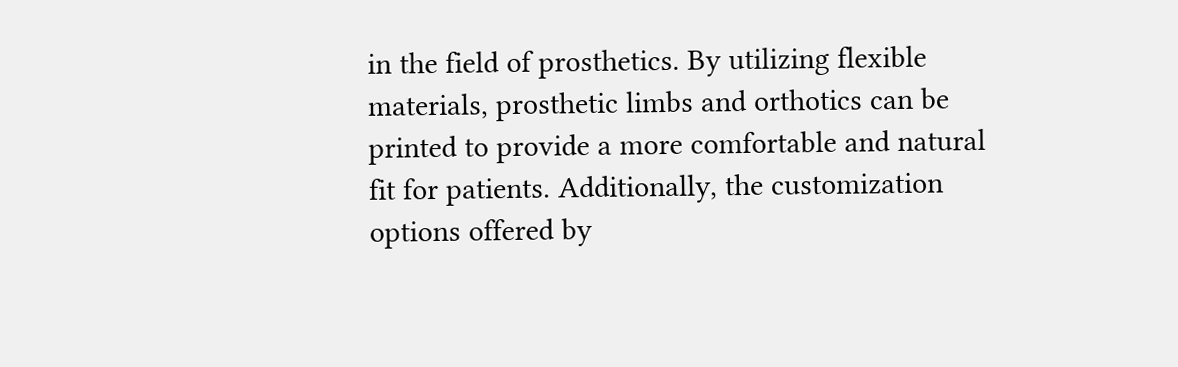in the field of prosthetics. By utilizing flexible materials, prosthetic limbs and orthotics can be printed to provide a more comfortable and natural fit for patients. Additionally, the customization options offered by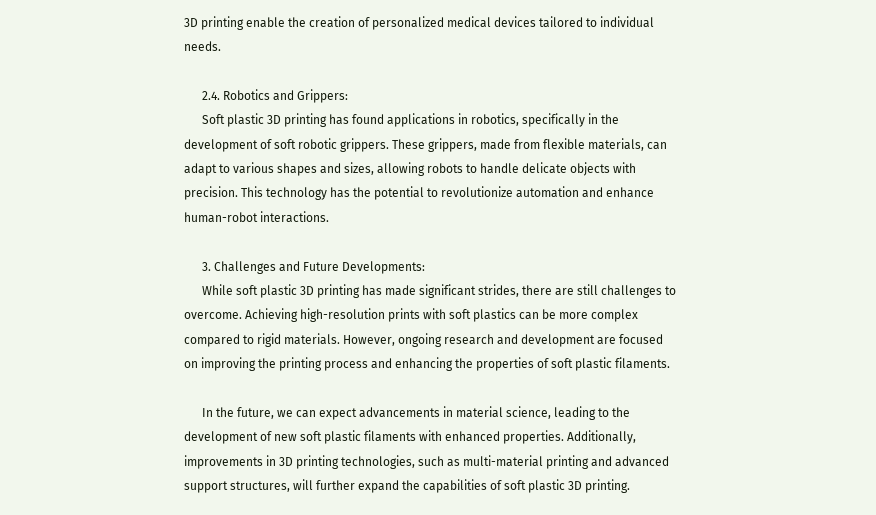3D printing enable the creation of personalized medical devices tailored to individual needs.

      2.4. Robotics and Grippers:
      Soft plastic 3D printing has found applications in robotics, specifically in the development of soft robotic grippers. These grippers, made from flexible materials, can adapt to various shapes and sizes, allowing robots to handle delicate objects with precision. This technology has the potential to revolutionize automation and enhance human-robot interactions.

      3. Challenges and Future Developments:
      While soft plastic 3D printing has made significant strides, there are still challenges to overcome. Achieving high-resolution prints with soft plastics can be more complex compared to rigid materials. However, ongoing research and development are focused on improving the printing process and enhancing the properties of soft plastic filaments.

      In the future, we can expect advancements in material science, leading to the development of new soft plastic filaments with enhanced properties. Additionally, improvements in 3D printing technologies, such as multi-material printing and advanced support structures, will further expand the capabilities of soft plastic 3D printing.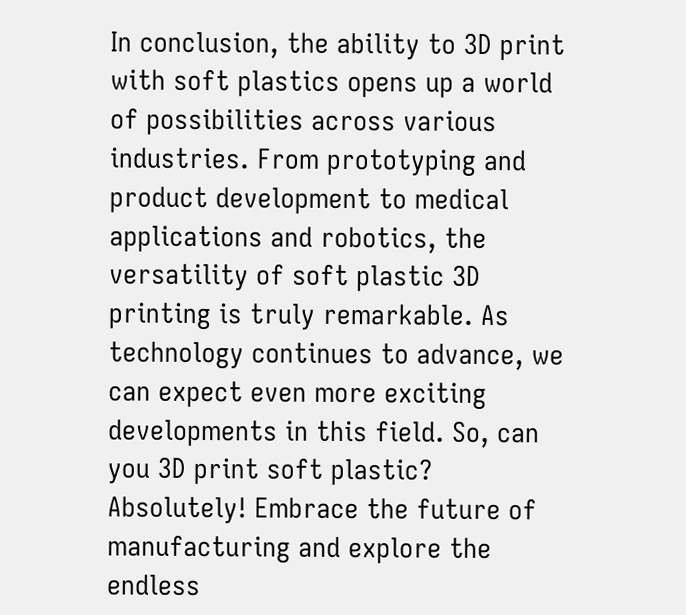In conclusion, the ability to 3D print with soft plastics opens up a world of possibilities across various industries. From prototyping and product development to medical applications and robotics, the versatility of soft plastic 3D printing is truly remarkable. As technology continues to advance, we can expect even more exciting developments in this field. So, can you 3D print soft plastic? Absolutely! Embrace the future of manufacturing and explore the endless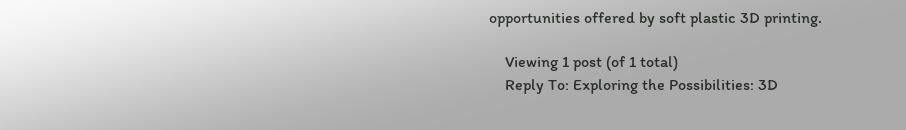opportunities offered by soft plastic 3D printing.

    Viewing 1 post (of 1 total)
    Reply To: Exploring the Possibilities: 3D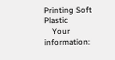Printing Soft Plastic
    Your information: